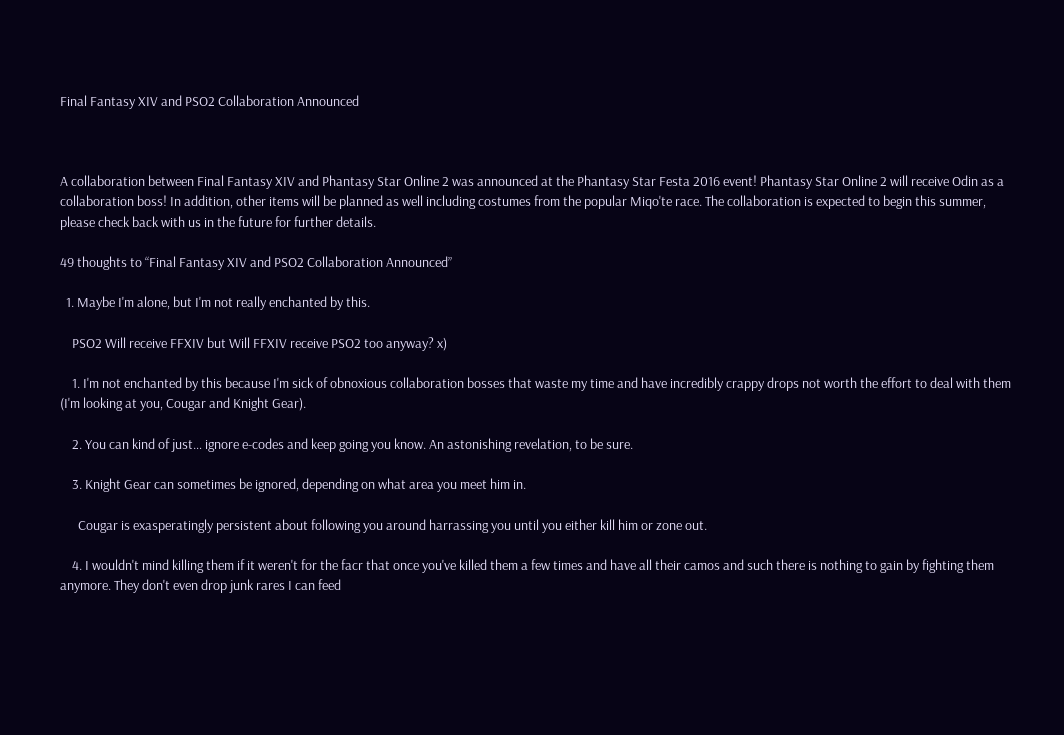Final Fantasy XIV and PSO2 Collaboration Announced



A collaboration between Final Fantasy XIV and Phantasy Star Online 2 was announced at the Phantasy Star Festa 2016 event! Phantasy Star Online 2 will receive Odin as a collaboration boss! In addition, other items will be planned as well including costumes from the popular Miqo'te race. The collaboration is expected to begin this summer, please check back with us in the future for further details.

49 thoughts to “Final Fantasy XIV and PSO2 Collaboration Announced”

  1. Maybe I'm alone, but I'm not really enchanted by this.

    PSO2 Will receive FFXIV but Will FFXIV receive PSO2 too anyway? x)

    1. I'm not enchanted by this because I'm sick of obnoxious collaboration bosses that waste my time and have incredibly crappy drops not worth the effort to deal with them (I'm looking at you, Cougar and Knight Gear).

    2. You can kind of just… ignore e-codes and keep going you know. An astonishing revelation, to be sure.

    3. Knight Gear can sometimes be ignored, depending on what area you meet him in.

      Cougar is exasperatingly persistent about following you around harrassing you until you either kill him or zone out.

    4. I wouldn't mind killing them if it weren't for the facr that once you've killed them a few times and have all their camos and such there is nothing to gain by fighting them anymore. They don't even drop junk rares I can feed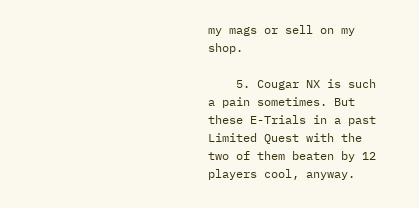my mags or sell on my shop.

    5. Cougar NX is such a pain sometimes. But these E-Trials in a past Limited Quest with the two of them beaten by 12 players cool, anyway.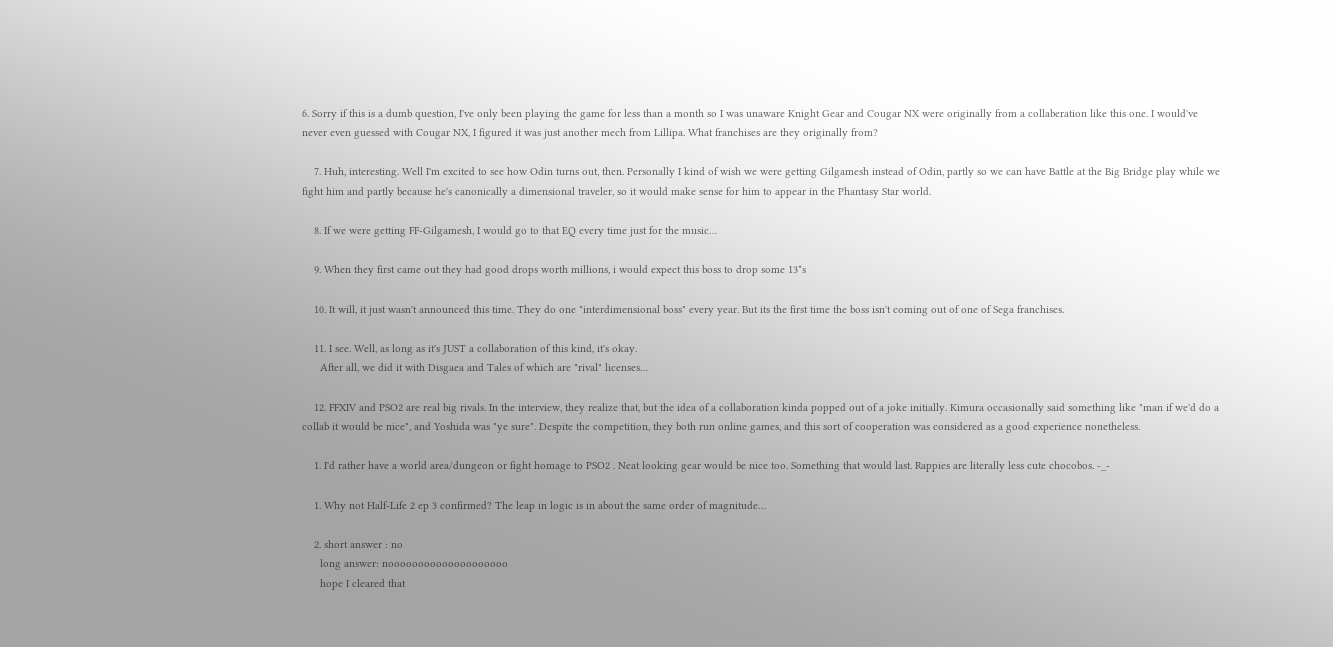6. Sorry if this is a dumb question, I've only been playing the game for less than a month so I was unaware Knight Gear and Cougar NX were originally from a collaberation like this one. I would've never even guessed with Cougar NX, I figured it was just another mech from Lillipa. What franchises are they originally from?

    7. Huh, interesting. Well I'm excited to see how Odin turns out, then. Personally I kind of wish we were getting Gilgamesh instead of Odin, partly so we can have Battle at the Big Bridge play while we fight him and partly because he's canonically a dimensional traveler, so it would make sense for him to appear in the Phantasy Star world.

    8. If we were getting FF-Gilgamesh, I would go to that EQ every time just for the music…

    9. When they first came out they had good drops worth millions, i would expect this boss to drop some 13*s

    10. It will, it just wasn't announced this time. They do one "interdimensional boss" every year. But its the first time the boss isn't coming out of one of Sega franchises.

    11. I see. Well, as long as it's JUST a collaboration of this kind, it's okay.
      After all, we did it with Disgaea and Tales of which are "rival" licenses…

    12. FFXIV and PSO2 are real big rivals. In the interview, they realize that, but the idea of a collaboration kinda popped out of a joke initially. Kimura occasionally said something like "man if we'd do a collab it would be nice", and Yoshida was "ye sure". Despite the competition, they both run online games, and this sort of cooperation was considered as a good experience nonetheless.

    1. I'd rather have a world area/dungeon or fight homage to PSO2 . Neat looking gear would be nice too. Something that would last. Rappies are literally less cute chocobos. -_-

    1. Why not Half-Life 2 ep 3 confirmed? The leap in logic is in about the same order of magnitude…

    2. short answer : no
      long answer: noooooooooooooooooooo
      hope I cleared that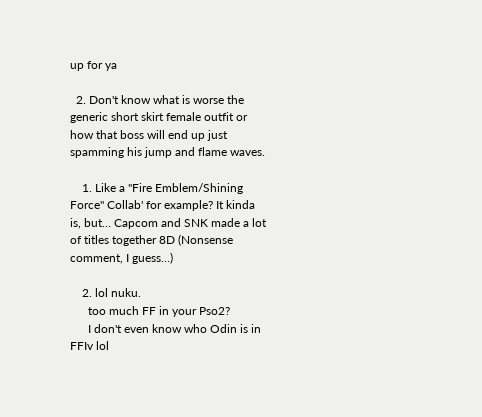up for ya

  2. Don't know what is worse the generic short skirt female outfit or how that boss will end up just spamming his jump and flame waves.

    1. Like a "Fire Emblem/Shining Force" Collab' for example? It kinda is, but… Capcom and SNK made a lot of titles together 8D (Nonsense comment, I guess…)

    2. lol nuku.
      too much FF in your Pso2?
      I don't even know who Odin is in FFIv lol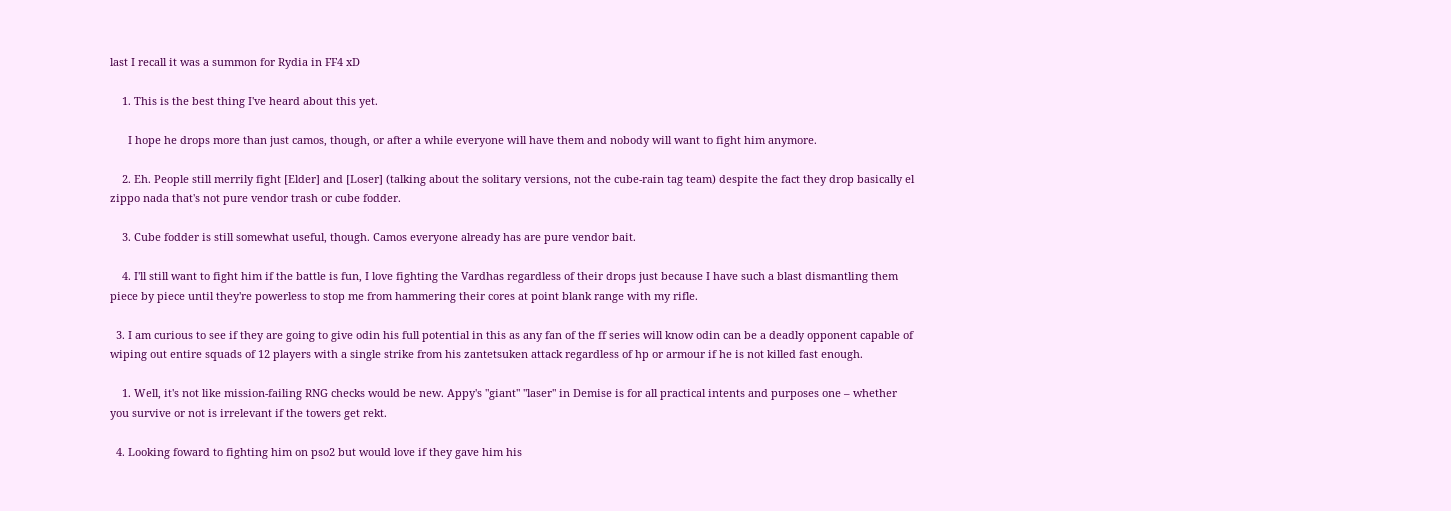last I recall it was a summon for Rydia in FF4 xD

    1. This is the best thing I've heard about this yet.

      I hope he drops more than just camos, though, or after a while everyone will have them and nobody will want to fight him anymore.

    2. Eh. People still merrily fight [Elder] and [Loser] (talking about the solitary versions, not the cube-rain tag team) despite the fact they drop basically el zippo nada that's not pure vendor trash or cube fodder.

    3. Cube fodder is still somewhat useful, though. Camos everyone already has are pure vendor bait.

    4. I'll still want to fight him if the battle is fun, I love fighting the Vardhas regardless of their drops just because I have such a blast dismantling them piece by piece until they're powerless to stop me from hammering their cores at point blank range with my rifle.

  3. I am curious to see if they are going to give odin his full potential in this as any fan of the ff series will know odin can be a deadly opponent capable of wiping out entire squads of 12 players with a single strike from his zantetsuken attack regardless of hp or armour if he is not killed fast enough.

    1. Well, it's not like mission-failing RNG checks would be new. Appy's "giant" "laser" in Demise is for all practical intents and purposes one – whether you survive or not is irrelevant if the towers get rekt.

  4. Looking foward to fighting him on pso2 but would love if they gave him his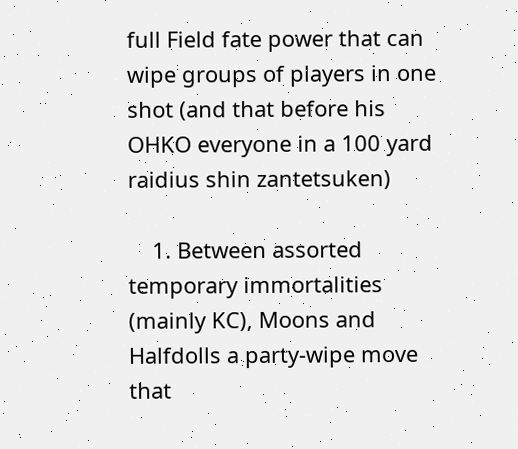full Field fate power that can wipe groups of players in one shot (and that before his OHKO everyone in a 100 yard raidius shin zantetsuken)

    1. Between assorted temporary immortalities (mainly KC), Moons and Halfdolls a party-wipe move that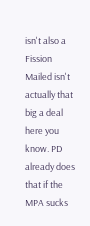isn't also a Fission Mailed isn't actually that big a deal here you know. PD already does that if the MPA sucks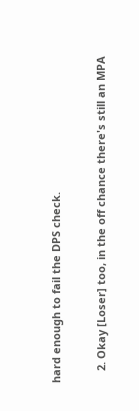hard enough to fail the DPS check.

    2. Okay [Loser] too, in the off chance there's still an MPA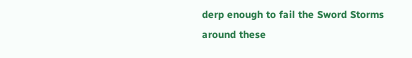derp enough to fail the Sword Storms around these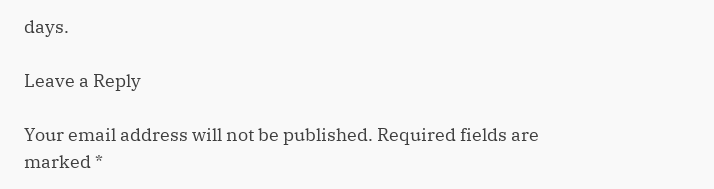days.

Leave a Reply

Your email address will not be published. Required fields are marked *